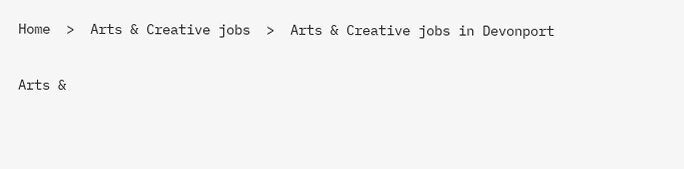Home  >  Arts & Creative jobs  >  Arts & Creative jobs in Devonport

Arts &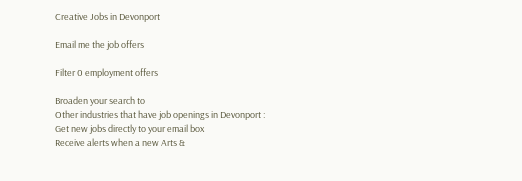Creative Jobs in Devonport

Email me the job offers

Filter 0 employment offers

Broaden your search to
Other industries that have job openings in Devonport :
Get new jobs directly to your email box
Receive alerts when a new Arts &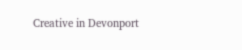Creative in Devonport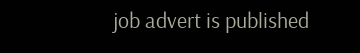job advert is published